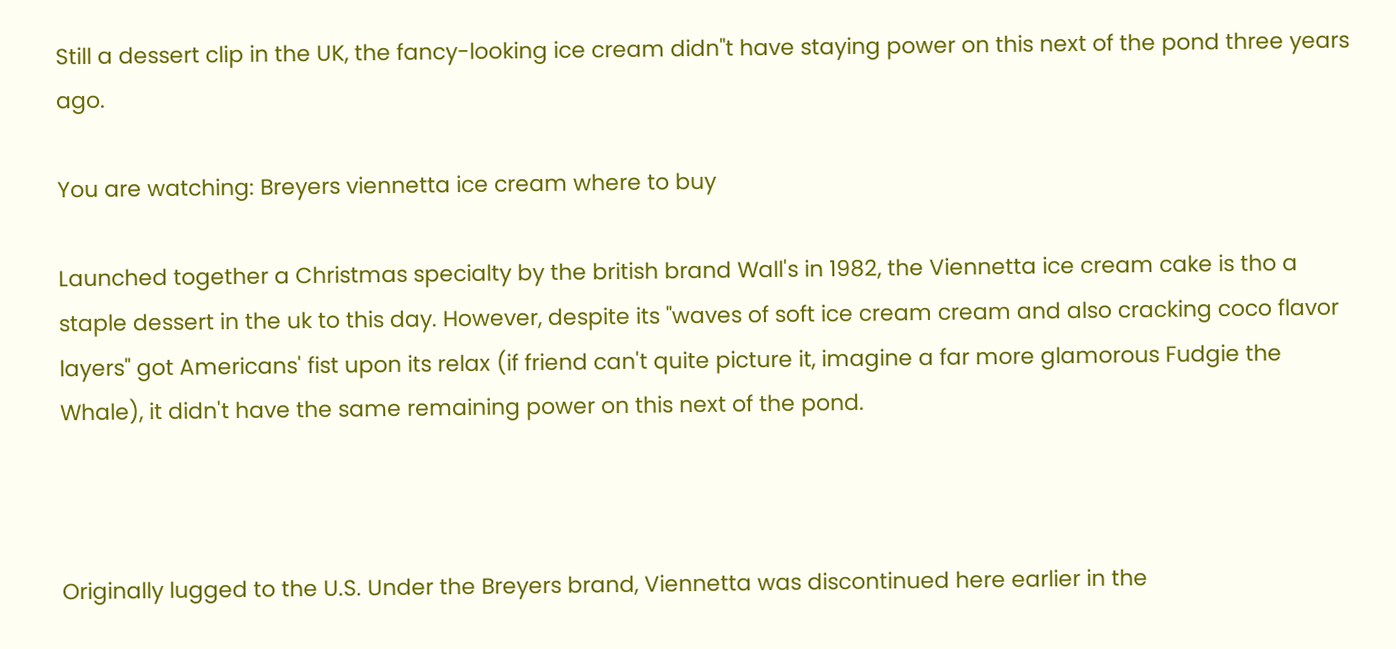Still a dessert clip in the UK, the fancy-looking ice cream didn"t have staying power on this next of the pond three years ago.

You are watching: Breyers viennetta ice cream where to buy

Launched together a Christmas specialty by the british brand Wall's in 1982, the Viennetta ice cream cake is tho a staple dessert in the uk to this day. However, despite its "waves of soft ice cream cream and also cracking coco flavor layers" got Americans' fist upon its relax (if friend can't quite picture it, imagine a far more glamorous Fudgie the Whale), it didn't have the same remaining power on this next of the pond.



Originally lugged to the U.S. Under the Breyers brand, Viennetta was discontinued here earlier in the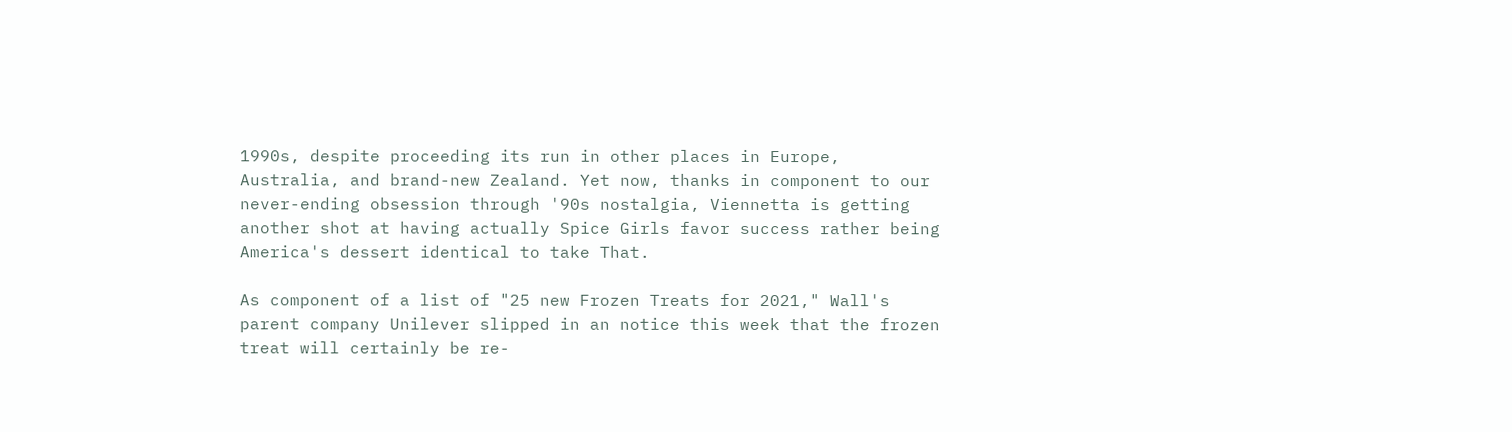1990s, despite proceeding its run in other places in Europe, Australia, and brand-new Zealand. Yet now, thanks in component to our never-ending obsession through '90s nostalgia, Viennetta is getting another shot at having actually Spice Girls favor success rather being America's dessert identical to take That.

As component of a list of "25 new Frozen Treats for 2021," Wall's parent company Unilever slipped in an notice this week that the frozen treat will certainly be re-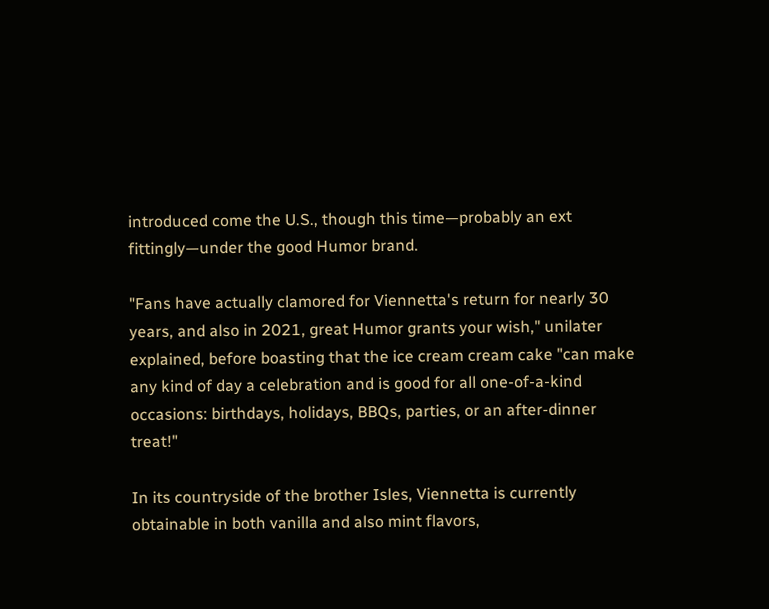introduced come the U.S., though this time—probably an ext fittingly—under the good Humor brand.

"Fans have actually clamored for Viennetta's return for nearly 30 years, and also in 2021, great Humor grants your wish," unilater explained, before boasting that the ice cream cream cake "can make any kind of day a celebration and is good for all one-of-a-kind occasions: birthdays, holidays, BBQs, parties, or an after-dinner treat!"

In its countryside of the brother Isles, Viennetta is currently obtainable in both vanilla and also mint flavors,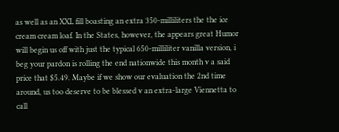as well as an XXL fill boasting an extra 350-milliliters the the ice cream cream loaf. In the States, however, the appears great Humor will begin us off with just the typical 650-milliliter vanilla version, i beg your pardon is rolling the end nationwide this month v a said price that $5.49. Maybe if we show our evaluation the 2nd time around, us too deserve to be blessed v an extra-large Viennetta to call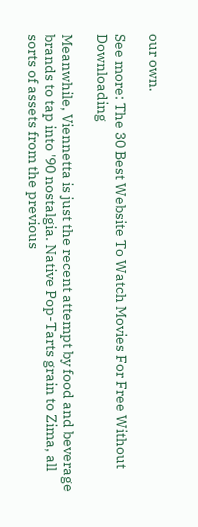our own.

See more: The 30 Best Website To Watch Movies For Free Without Downloading

Meanwhile, Viennetta is just the recent attempt by food and beverage brands to tap into '90 nostalgia. Native Pop-Tarts grain to Zima, all sorts of assets from the previous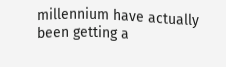millennium have actually been getting a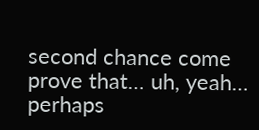second chance come prove that… uh, yeah… perhaps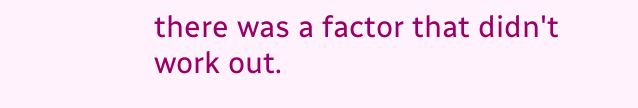there was a factor that didn't work out.